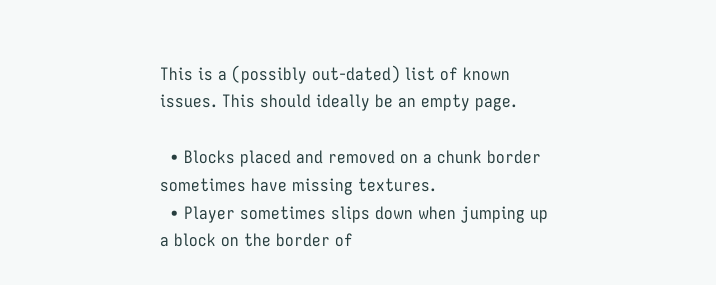This is a (possibly out-dated) list of known issues. This should ideally be an empty page.

  • Blocks placed and removed on a chunk border sometimes have missing textures.
  • Player sometimes slips down when jumping up a block on the border of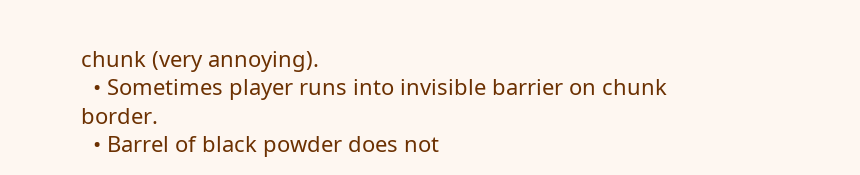chunk (very annoying).
  • Sometimes player runs into invisible barrier on chunk border.
  • Barrel of black powder does not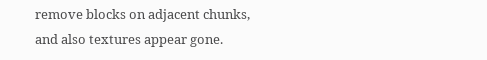remove blocks on adjacent chunks, and also textures appear gone.